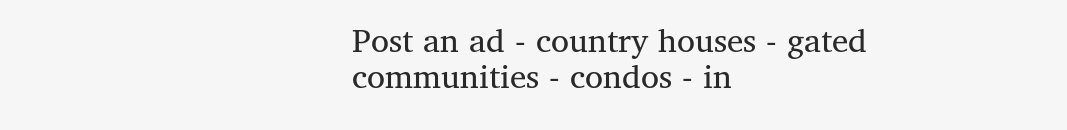Post an ad - country houses - gated communities - condos - in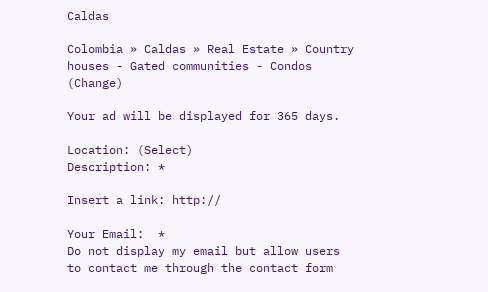Caldas

Colombia » Caldas » Real Estate » Country houses - Gated communities - Condos   (Change)

Your ad will be displayed for 365 days.

Location: (Select)
Description: *

Insert a link: http://

Your Email:  *
Do not display my email but allow users
to contact me through the contact form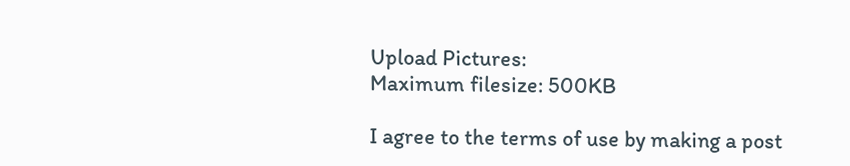Upload Pictures:
Maximum filesize: 500KB

I agree to the terms of use by making a post